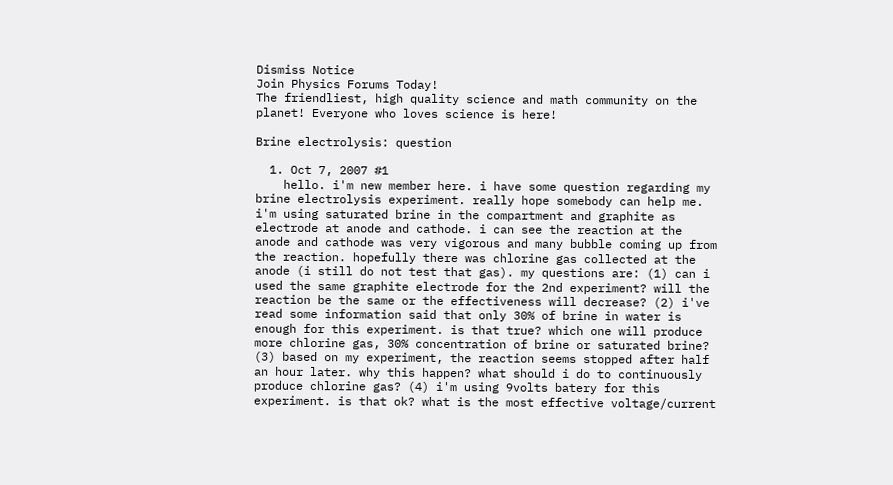Dismiss Notice
Join Physics Forums Today!
The friendliest, high quality science and math community on the planet! Everyone who loves science is here!

Brine electrolysis: question

  1. Oct 7, 2007 #1
    hello. i'm new member here. i have some question regarding my brine electrolysis experiment. really hope somebody can help me. i'm using saturated brine in the compartment and graphite as electrode at anode and cathode. i can see the reaction at the anode and cathode was very vigorous and many bubble coming up from the reaction. hopefully there was chlorine gas collected at the anode (i still do not test that gas). my questions are: (1) can i used the same graphite electrode for the 2nd experiment? will the reaction be the same or the effectiveness will decrease? (2) i've read some information said that only 30% of brine in water is enough for this experiment. is that true? which one will produce more chlorine gas, 30% concentration of brine or saturated brine? (3) based on my experiment, the reaction seems stopped after half an hour later. why this happen? what should i do to continuously produce chlorine gas? (4) i'm using 9volts batery for this experiment. is that ok? what is the most effective voltage/current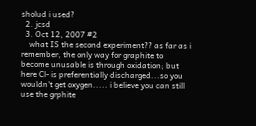sholud i used?
  2. jcsd
  3. Oct 12, 2007 #2
    what IS the second experiment?? as far as i remember, the only way for graphite to become unusable is through oxidation; but here Cl- is preferentially discharged...so you wouldn't get oxygen..... i believe you can still use the grphite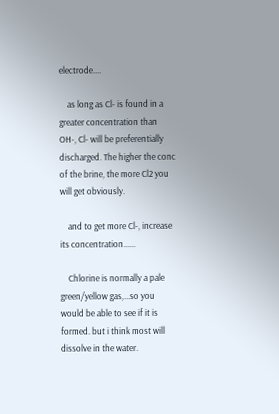electrode....

    as long as Cl- is found in a greater concentration than OH-, Cl- will be preferentially discharged. The higher the conc of the brine, the more Cl2 you will get obviously.

    and to get more Cl-, increase its concentration......

    Chlorine is normally a pale green/yellow gas,...so you would be able to see if it is formed. but i think most will dissolve in the water.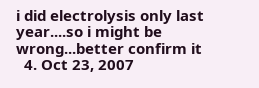i did electrolysis only last year....so i might be wrong...better confirm it
  4. Oct 23, 2007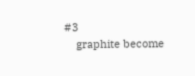#3
    graphite become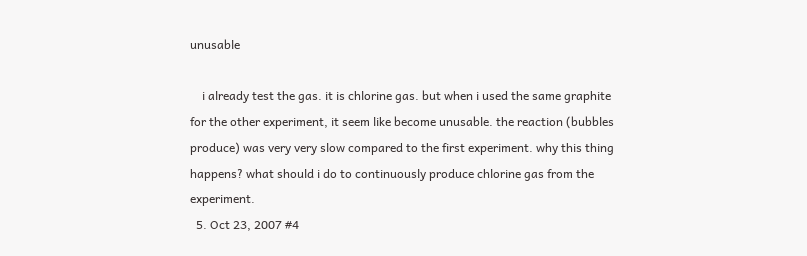unusable

    i already test the gas. it is chlorine gas. but when i used the same graphite for the other experiment, it seem like become unusable. the reaction (bubbles produce) was very very slow compared to the first experiment. why this thing happens? what should i do to continuously produce chlorine gas from the experiment.
  5. Oct 23, 2007 #4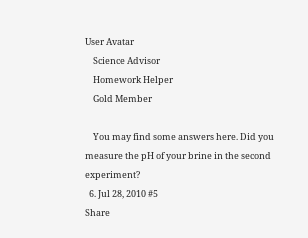User Avatar
    Science Advisor
    Homework Helper
    Gold Member

    You may find some answers here. Did you measure the pH of your brine in the second experiment?
  6. Jul 28, 2010 #5
Share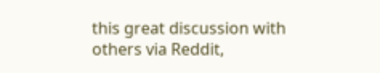this great discussion with others via Reddit,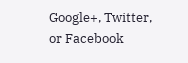Google+, Twitter, or Facebook